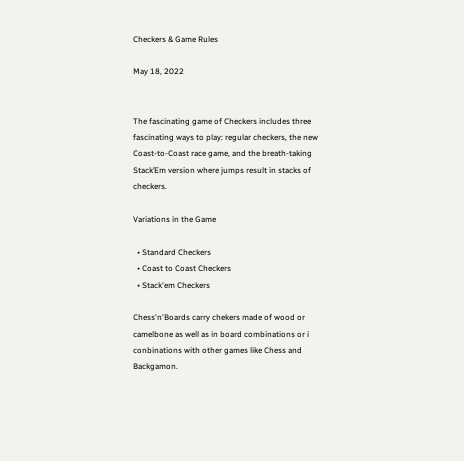Checkers & Game Rules

May 18, 2022


The fascinating game of Checkers includes three fascinating ways to play: regular checkers, the new Coast-to-Coast race game, and the breath-taking Stack’Em version where jumps result in stacks of checkers.

Variations in the Game

  • Standard Checkers
  • Coast to Coast Checkers
  • Stack'em Checkers

Chess'n'Boards carry chekers made of wood or camelbone as well as in board combinations or i conbinations with other games like Chess and Backgamon.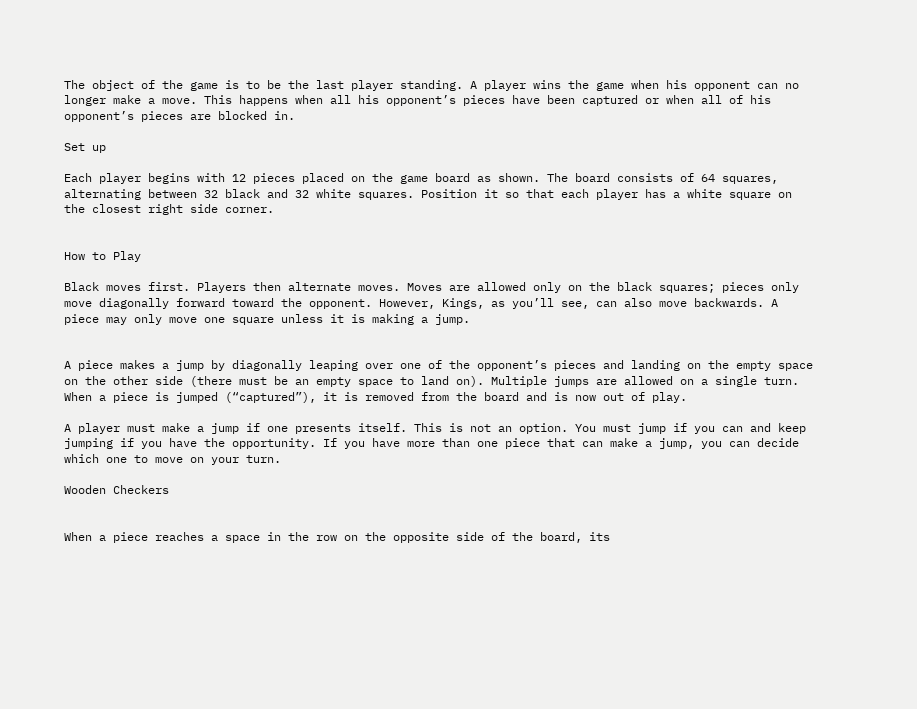The object of the game is to be the last player standing. A player wins the game when his opponent can no longer make a move. This happens when all his opponent’s pieces have been captured or when all of his opponent’s pieces are blocked in.

Set up

Each player begins with 12 pieces placed on the game board as shown. The board consists of 64 squares, alternating between 32 black and 32 white squares. Position it so that each player has a white square on the closest right side corner.


How to Play

Black moves first. Players then alternate moves. Moves are allowed only on the black squares; pieces only move diagonally forward toward the opponent. However, Kings, as you’ll see, can also move backwards. A piece may only move one square unless it is making a jump.


A piece makes a jump by diagonally leaping over one of the opponent’s pieces and landing on the empty space on the other side (there must be an empty space to land on). Multiple jumps are allowed on a single turn. When a piece is jumped (“captured”), it is removed from the board and is now out of play.

A player must make a jump if one presents itself. This is not an option. You must jump if you can and keep jumping if you have the opportunity. If you have more than one piece that can make a jump, you can decide which one to move on your turn.

Wooden Checkers


When a piece reaches a space in the row on the opposite side of the board, its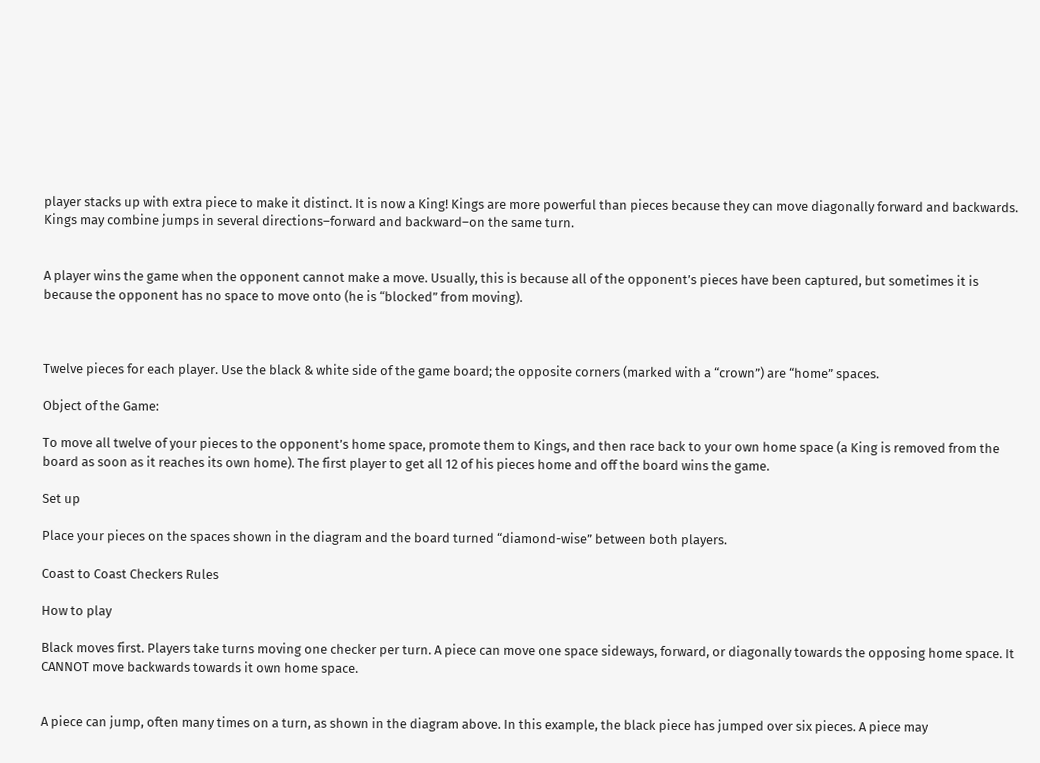player stacks up with extra piece to make it distinct. It is now a King! Kings are more powerful than pieces because they can move diagonally forward and backwards. Kings may combine jumps in several directions–forward and backward–on the same turn.


A player wins the game when the opponent cannot make a move. Usually, this is because all of the opponent’s pieces have been captured, but sometimes it is because the opponent has no space to move onto (he is “blocked” from moving).



Twelve pieces for each player. Use the black & white side of the game board; the opposite corners (marked with a “crown”) are “home” spaces.

Object of the Game:

To move all twelve of your pieces to the opponent’s home space, promote them to Kings, and then race back to your own home space (a King is removed from the board as soon as it reaches its own home). The first player to get all 12 of his pieces home and off the board wins the game.

Set up

Place your pieces on the spaces shown in the diagram and the board turned “diamond-wise” between both players.

Coast to Coast Checkers Rules

How to play

Black moves first. Players take turns moving one checker per turn. A piece can move one space sideways, forward, or diagonally towards the opposing home space. It CANNOT move backwards towards it own home space.


A piece can jump, often many times on a turn, as shown in the diagram above. In this example, the black piece has jumped over six pieces. A piece may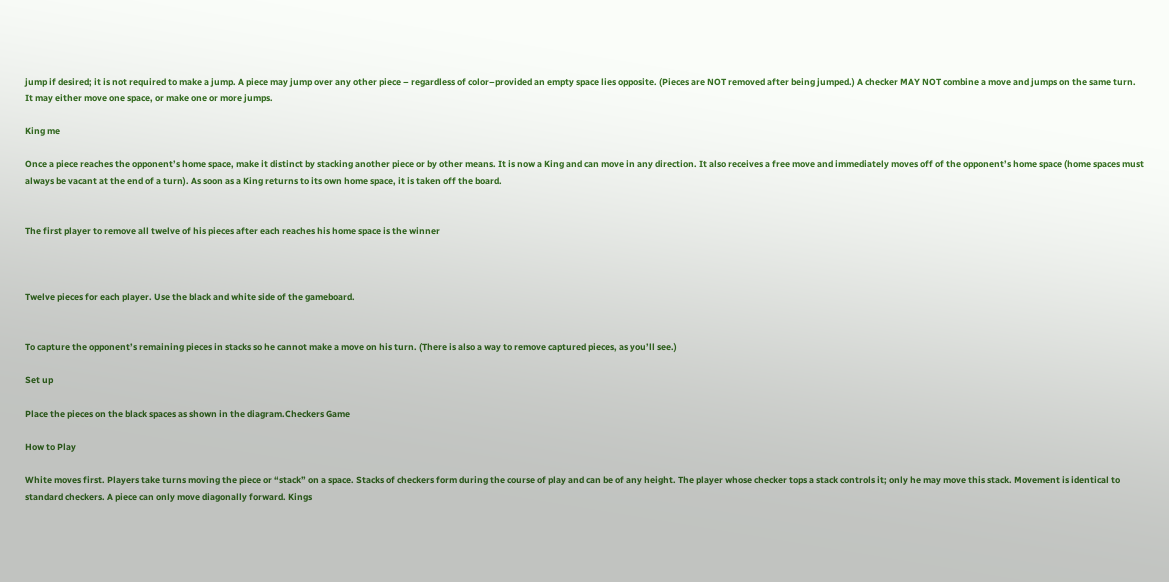jump if desired; it is not required to make a jump. A piece may jump over any other piece – regardless of color–provided an empty space lies opposite. (Pieces are NOT removed after being jumped.) A checker MAY NOT combine a move and jumps on the same turn. It may either move one space, or make one or more jumps.

King me

Once a piece reaches the opponent’s home space, make it distinct by stacking another piece or by other means. It is now a King and can move in any direction. It also receives a free move and immediately moves off of the opponent’s home space (home spaces must always be vacant at the end of a turn). As soon as a King returns to its own home space, it is taken off the board.


The first player to remove all twelve of his pieces after each reaches his home space is the winner



Twelve pieces for each player. Use the black and white side of the gameboard.


To capture the opponent’s remaining pieces in stacks so he cannot make a move on his turn. (There is also a way to remove captured pieces, as you’ll see.)

Set up

Place the pieces on the black spaces as shown in the diagram.Checkers Game

How to Play

White moves first. Players take turns moving the piece or “stack” on a space. Stacks of checkers form during the course of play and can be of any height. The player whose checker tops a stack controls it; only he may move this stack. Movement is identical to standard checkers. A piece can only move diagonally forward. Kings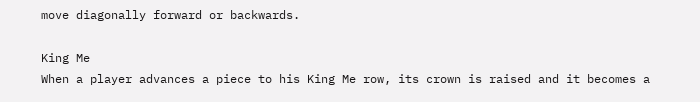move diagonally forward or backwards.

King Me
When a player advances a piece to his King Me row, its crown is raised and it becomes a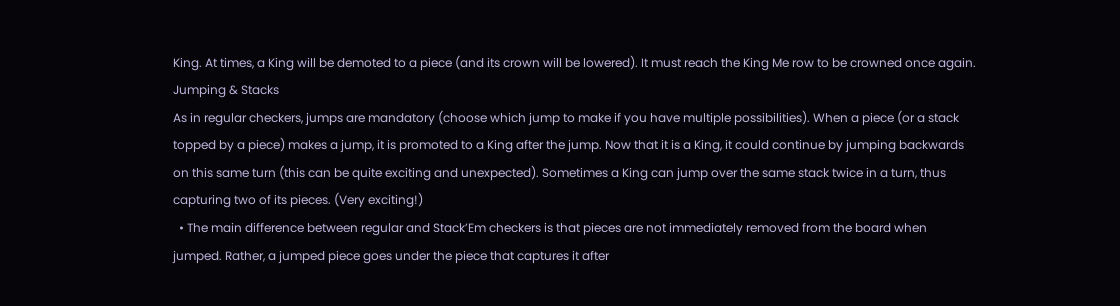King. At times, a King will be demoted to a piece (and its crown will be lowered). It must reach the King Me row to be crowned once again.
Jumping & Stacks
As in regular checkers, jumps are mandatory (choose which jump to make if you have multiple possibilities). When a piece (or a stack topped by a piece) makes a jump, it is promoted to a King after the jump. Now that it is a King, it could continue by jumping backwards on this same turn (this can be quite exciting and unexpected). Sometimes a King can jump over the same stack twice in a turn, thus capturing two of its pieces. (Very exciting!)
  • The main difference between regular and Stack’Em checkers is that pieces are not immediately removed from the board when jumped. Rather, a jumped piece goes under the piece that captures it after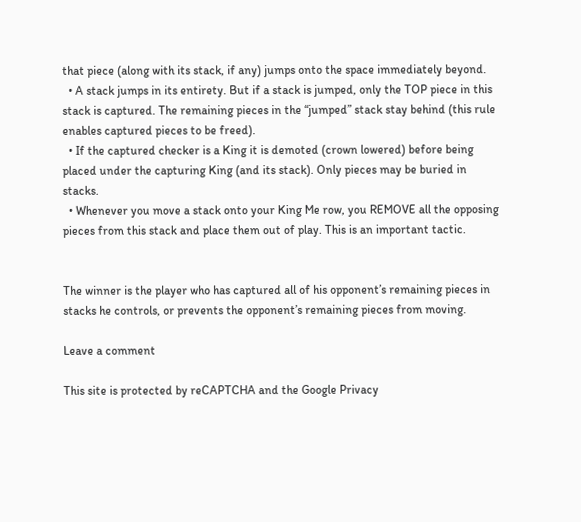that piece (along with its stack, if any) jumps onto the space immediately beyond.
  • A stack jumps in its entirety. But if a stack is jumped, only the TOP piece in this stack is captured. The remaining pieces in the “jumped” stack stay behind (this rule enables captured pieces to be freed).
  • If the captured checker is a King it is demoted (crown lowered) before being placed under the capturing King (and its stack). Only pieces may be buried in stacks.
  • Whenever you move a stack onto your King Me row, you REMOVE all the opposing pieces from this stack and place them out of play. This is an important tactic.


The winner is the player who has captured all of his opponent’s remaining pieces in stacks he controls, or prevents the opponent’s remaining pieces from moving.

Leave a comment

This site is protected by reCAPTCHA and the Google Privacy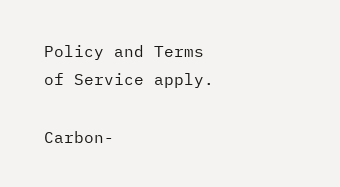Policy and Terms of Service apply.

Carbon-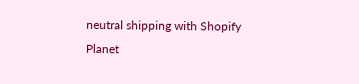neutral shipping with Shopify Planet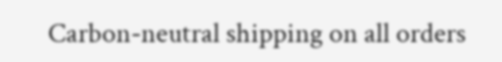Carbon-neutral shipping on all orders